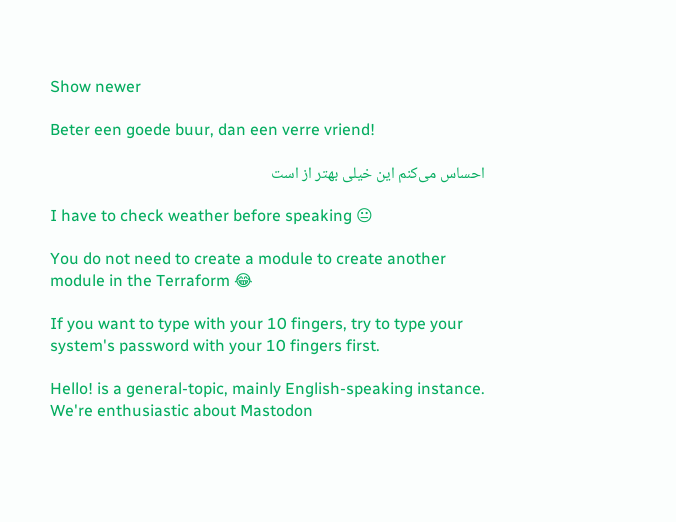Show newer

Beter een goede buur, dan een verre vriend!

احساس می‌کنم این خیلی بهتر از است

I have to check weather before speaking 😐

You do not need to create a module to create another module in the Terraform 😂

If you want to type with your 10 fingers, try to type your system's password with your 10 fingers first.

Hello! is a general-topic, mainly English-speaking instance. We're enthusiastic about Mastodon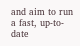and aim to run a fast, up-to-date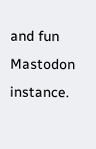and fun Mastodon instance.